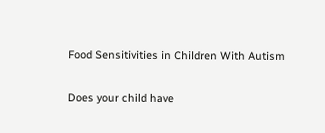Food Sensitivities in Children With Autism

Does your child have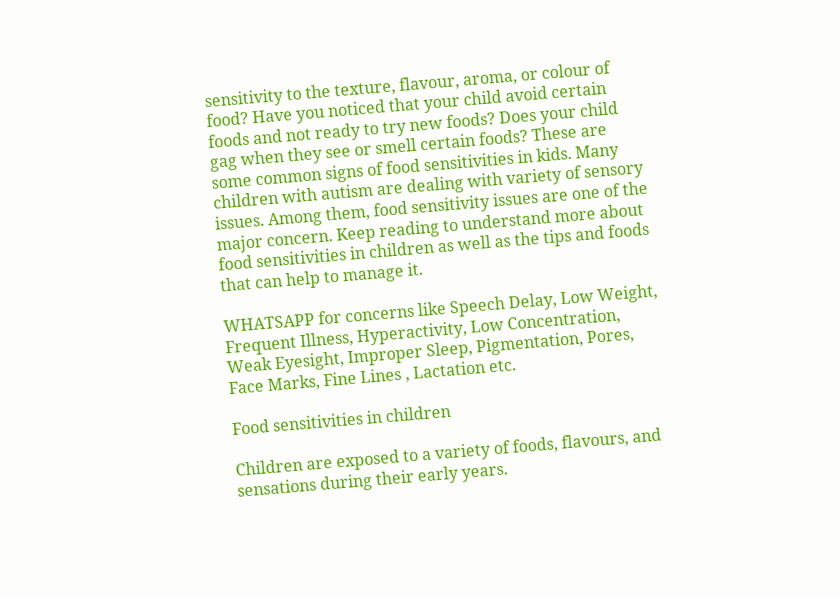sensitivity to the texture, flavour, aroma, or colour of food? Have you noticed that your child avoid certain foods and not ready to try new foods? Does your child gag when they see or smell certain foods? These are some common signs of food sensitivities in kids. Many children with autism are dealing with variety of sensory issues. Among them, food sensitivity issues are one of the major concern. Keep reading to understand more about food sensitivities in children as well as the tips and foods that can help to manage it.

WHATSAPP for concerns like Speech Delay, Low Weight, Frequent Illness, Hyperactivity, Low Concentration, Weak Eyesight, Improper Sleep, Pigmentation, Pores, Face Marks, Fine Lines , Lactation etc.

Food sensitivities in children

Children are exposed to a variety of foods, flavours, and sensations during their early years.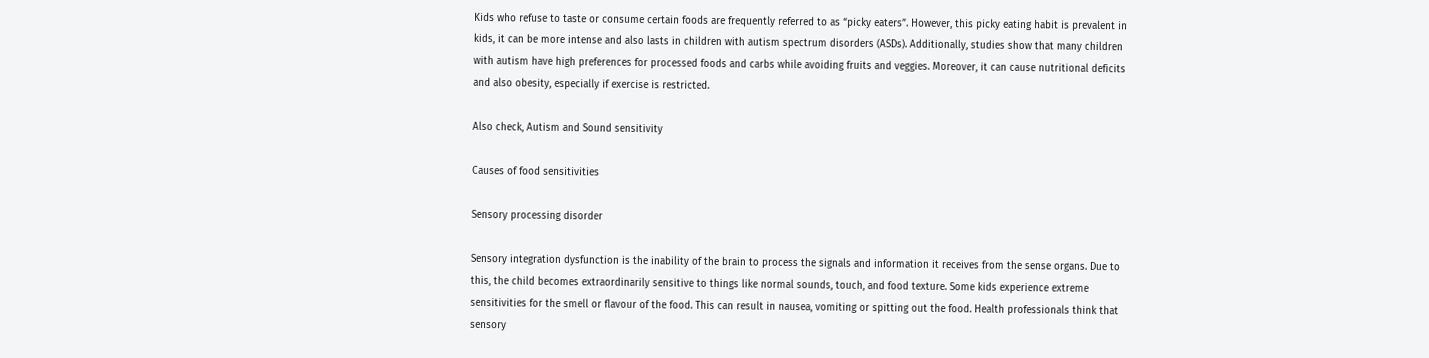Kids who refuse to taste or consume certain foods are frequently referred to as “picky eaters”. However, this picky eating habit is prevalent in kids, it can be more intense and also lasts in children with autism spectrum disorders (ASDs). Additionally, studies show that many children with autism have high preferences for processed foods and carbs while avoiding fruits and veggies. Moreover, it can cause nutritional deficits and also obesity, especially if exercise is restricted.

Also check, Autism and Sound sensitivity

Causes of food sensitivities

Sensory processing disorder

Sensory integration dysfunction is the inability of the brain to process the signals and information it receives from the sense organs. Due to this, the child becomes extraordinarily sensitive to things like normal sounds, touch, and food texture. Some kids experience extreme sensitivities for the smell or flavour of the food. This can result in nausea, vomiting or spitting out the food. Health professionals think that sensory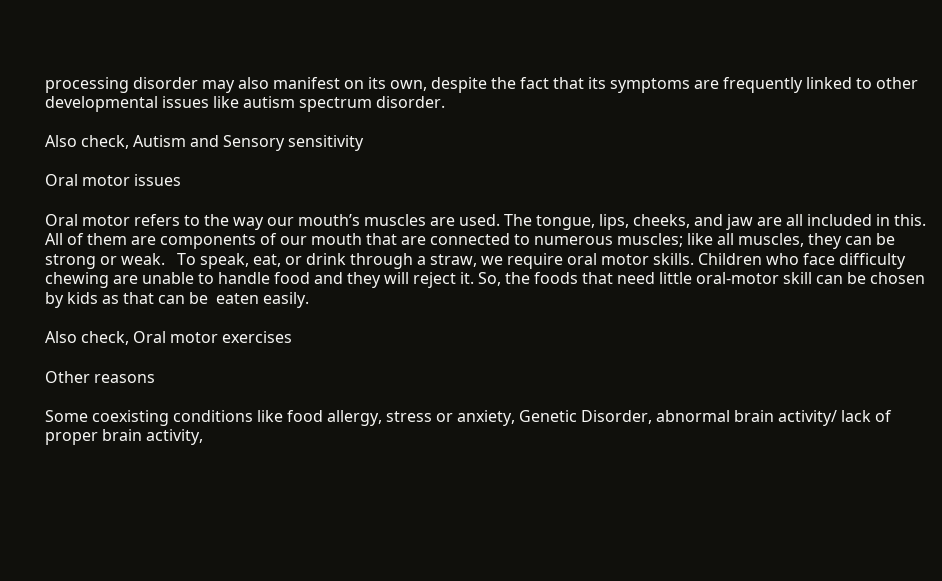processing disorder may also manifest on its own, despite the fact that its symptoms are frequently linked to other developmental issues like autism spectrum disorder.

Also check, Autism and Sensory sensitivity

Oral motor issues

Oral motor refers to the way our mouth’s muscles are used. The tongue, lips, cheeks, and jaw are all included in this. All of them are components of our mouth that are connected to numerous muscles; like all muscles, they can be strong or weak.   To speak, eat, or drink through a straw, we require oral motor skills. Children who face difficulty chewing are unable to handle food and they will reject it. So, the foods that need little oral-motor skill can be chosen by kids as that can be  eaten easily.

Also check, Oral motor exercises

Other reasons

Some coexisting conditions like food allergy, stress or anxiety, Genetic Disorder, abnormal brain activity/ lack of proper brain activity,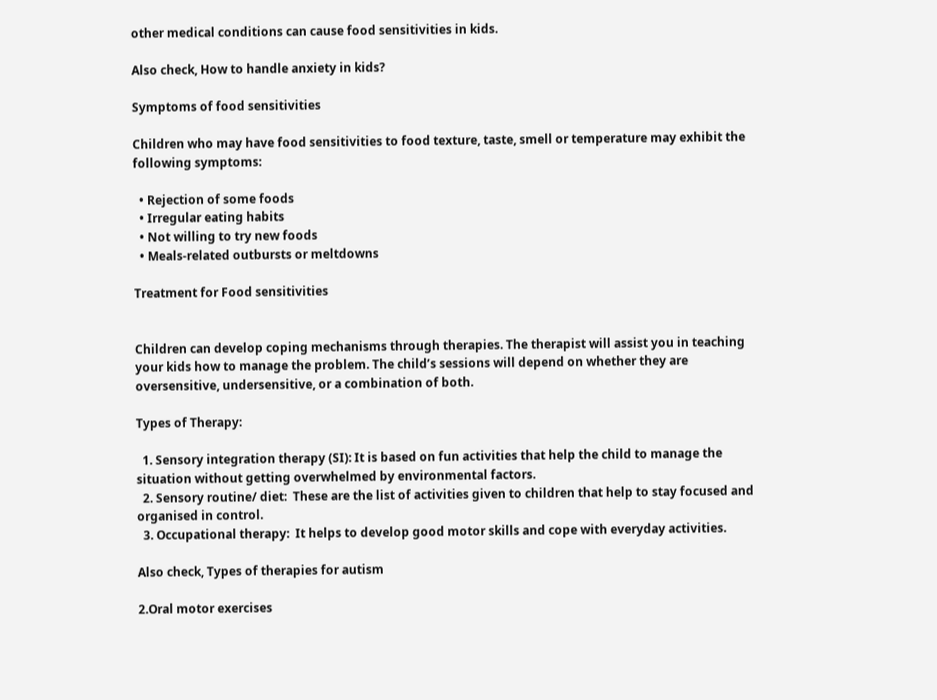other medical conditions can cause food sensitivities in kids.

Also check, How to handle anxiety in kids?

Symptoms of food sensitivities

Children who may have food sensitivities to food texture, taste, smell or temperature may exhibit the following symptoms:

  • Rejection of some foods
  • Irregular eating habits
  • Not willing to try new foods
  • Meals-related outbursts or meltdowns

Treatment for Food sensitivities


Children can develop coping mechanisms through therapies. The therapist will assist you in teaching your kids how to manage the problem. The child’s sessions will depend on whether they are oversensitive, undersensitive, or a combination of both.

Types of Therapy:

  1. Sensory integration therapy (SI): It is based on fun activities that help the child to manage the situation without getting overwhelmed by environmental factors.
  2. Sensory routine/ diet:  These are the list of activities given to children that help to stay focused and organised in control.
  3. Occupational therapy:  It helps to develop good motor skills and cope with everyday activities.

Also check, Types of therapies for autism

2.Oral motor exercises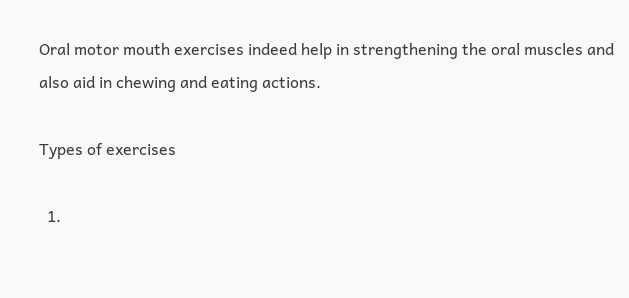Oral motor mouth exercises indeed help in strengthening the oral muscles and also aid in chewing and eating actions.

Types of exercises

  1.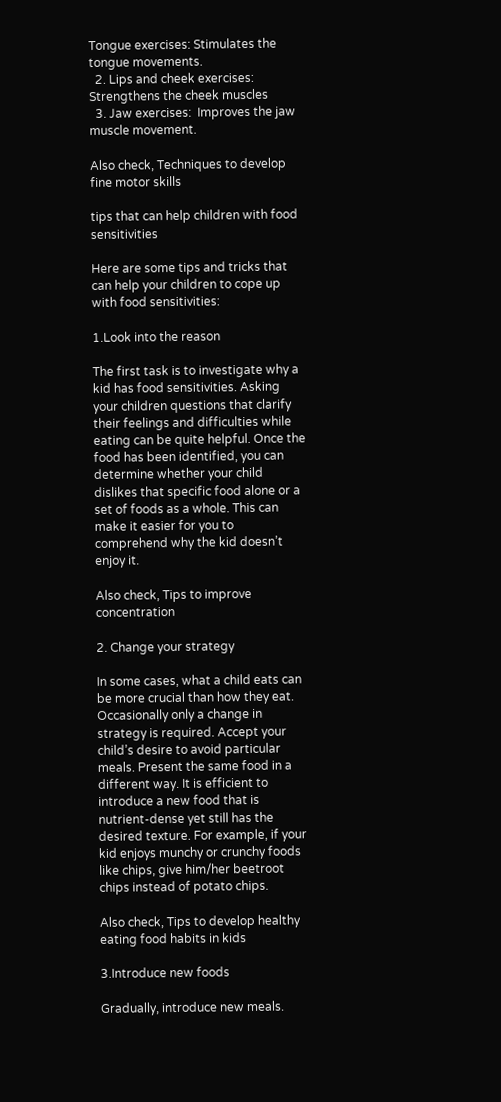Tongue exercises: Stimulates the tongue movements.
  2. Lips and cheek exercises: Strengthens the cheek muscles
  3. Jaw exercises:  Improves the jaw muscle movement.

Also check, Techniques to develop fine motor skills

tips that can help children with food sensitivities

Here are some tips and tricks that can help your children to cope up with food sensitivities:

1.Look into the reason

The first task is to investigate why a kid has food sensitivities. Asking your children questions that clarify their feelings and difficulties while eating can be quite helpful. Once the food has been identified, you can determine whether your child dislikes that specific food alone or a set of foods as a whole. This can make it easier for you to comprehend why the kid doesn’t enjoy it.

Also check, Tips to improve concentration

2. Change your strategy

In some cases, what a child eats can be more crucial than how they eat. Occasionally only a change in strategy is required. Accept your child’s desire to avoid particular meals. Present the same food in a different way. It is efficient to introduce a new food that is nutrient-dense yet still has the desired texture. For example, if your kid enjoys munchy or crunchy foods like chips, give him/her beetroot chips instead of potato chips.

Also check, Tips to develop healthy eating food habits in kids

3.Introduce new foods

Gradually, introduce new meals.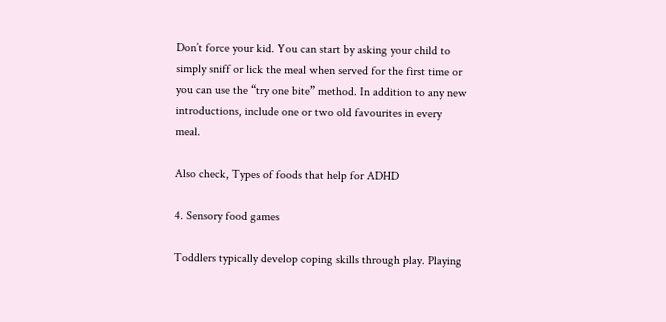Don’t force your kid. You can start by asking your child to simply sniff or lick the meal when served for the first time or you can use the “try one bite” method. In addition to any new introductions, include one or two old favourites in every meal.

Also check, Types of foods that help for ADHD

4. Sensory food games

Toddlers typically develop coping skills through play. Playing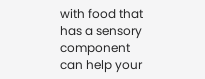with food that has a sensory component can help your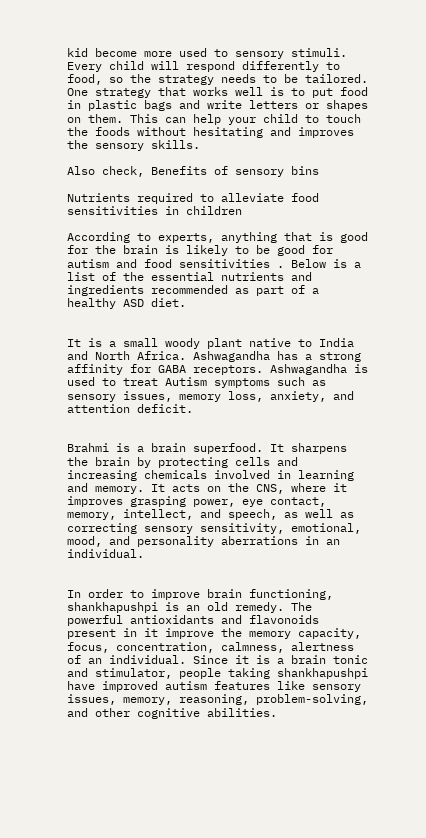kid become more used to sensory stimuli. Every child will respond differently to food, so the strategy needs to be tailored. One strategy that works well is to put food in plastic bags and write letters or shapes on them. This can help your child to touch the foods without hesitating and improves the sensory skills.

Also check, Benefits of sensory bins

Nutrients required to alleviate food sensitivities in children

According to experts, anything that is good for the brain is likely to be good for autism and food sensitivities . Below is a list of the essential nutrients and ingredients recommended as part of a healthy ASD diet.


It is a small woody plant native to India and North Africa. Ashwagandha has a strong affinity for GABA receptors. Ashwagandha is used to treat Autism symptoms such as sensory issues, memory loss, anxiety, and attention deficit.


Brahmi is a brain superfood. It sharpens the brain by protecting cells and increasing chemicals involved in learning and memory. It acts on the CNS, where it improves grasping power, eye contact, memory, intellect, and speech, as well as correcting sensory sensitivity, emotional, mood, and personality aberrations in an individual.


In order to improve brain functioning, shankhapushpi is an old remedy. The powerful antioxidants and flavonoids present in it improve the memory capacity, focus, concentration, calmness, alertness of an individual. Since it is a brain tonic and stimulator, people taking shankhapushpi have improved autism features like sensory issues, memory, reasoning, problem-solving, and other cognitive abilities.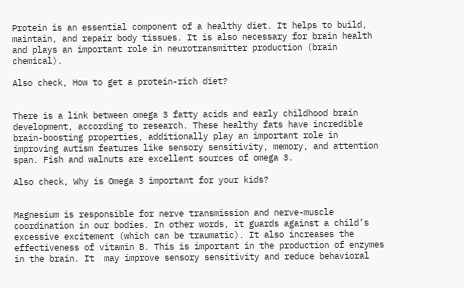Protein is an essential component of a healthy diet. It helps to build, maintain, and repair body tissues. It is also necessary for brain health and plays an important role in neurotransmitter production (brain chemical).

Also check, How to get a protein-rich diet?


There is a link between omega 3 fatty acids and early childhood brain development, according to research. These healthy fats have incredible brain-boosting properties, additionally play an important role in improving autism features like sensory sensitivity, memory, and attention span. Fish and walnuts are excellent sources of omega 3.

Also check, Why is Omega 3 important for your kids?


Magnesium is responsible for nerve transmission and nerve-muscle coordination in our bodies. In other words, it guards against a child’s excessive excitement (which can be traumatic). It also increases the effectiveness of vitamin B. This is important in the production of enzymes in the brain. It  may improve sensory sensitivity and reduce behavioral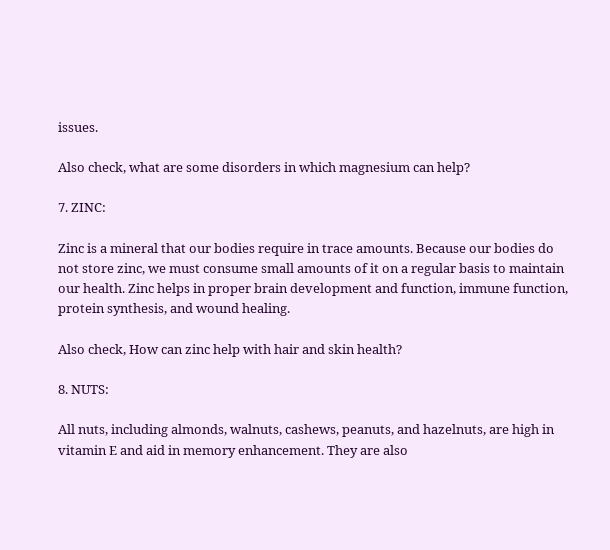issues.

Also check, what are some disorders in which magnesium can help?

7. ZINC:

Zinc is a mineral that our bodies require in trace amounts. Because our bodies do not store zinc, we must consume small amounts of it on a regular basis to maintain our health. Zinc helps in proper brain development and function, immune function, protein synthesis, and wound healing.

Also check, How can zinc help with hair and skin health?

8. NUTS:

All nuts, including almonds, walnuts, cashews, peanuts, and hazelnuts, are high in vitamin E and aid in memory enhancement. They are also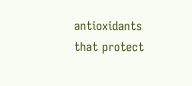antioxidants that protect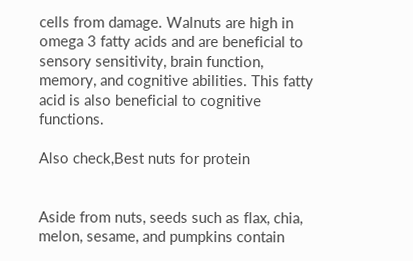cells from damage. Walnuts are high in omega 3 fatty acids and are beneficial to sensory sensitivity, brain function, memory, and cognitive abilities. This fatty acid is also beneficial to cognitive functions.

Also check,Best nuts for protein


Aside from nuts, seeds such as flax, chia, melon, sesame, and pumpkins contain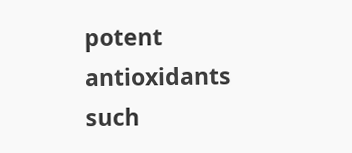potent antioxidants such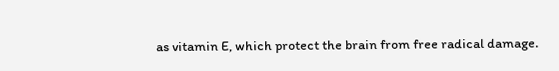as vitamin E, which protect the brain from free radical damage.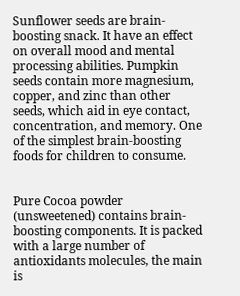Sunflower seeds are brain-boosting snack. It have an effect on overall mood and mental processing abilities. Pumpkin seeds contain more magnesium, copper, and zinc than other seeds, which aid in eye contact, concentration, and memory. One of the simplest brain-boosting foods for children to consume.


Pure Cocoa powder (unsweetened) contains brain-boosting components. It is packed with a large number of antioxidants molecules, the main is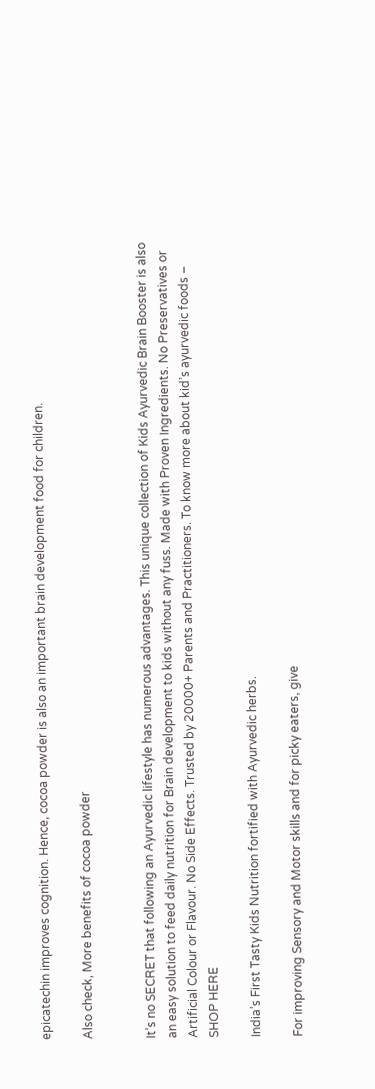epicatechin improves cognition. Hence, cocoa powder is also an important brain development food for children.

Also check, More benefits of cocoa powder


It’s no SECRET that following an Ayurvedic lifestyle has numerous advantages. This unique collection of Kids Ayurvedic Brain Booster is also an easy solution to feed daily nutrition for Brain development to kids without any fuss. Made with Proven Ingredients. No Preservatives or Artificial Colour or Flavour. No Side Effects. Trusted by 20000+ Parents and Practitioners. To know more about kid’s ayurvedic foods – SHOP HERE

India’s First Tasty Kids Nutrition fortified with Ayurvedic herbs.

For improving Sensory and Motor skills and for picky eaters, give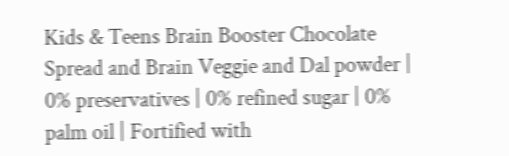Kids & Teens Brain Booster Chocolate Spread and Brain Veggie and Dal powder | 0% preservatives | 0% refined sugar | 0% palm oil | Fortified with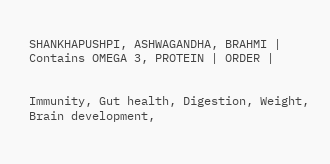SHANKHAPUSHPI, ASHWAGANDHA, BRAHMI | Contains OMEGA 3, PROTEIN | ORDER |


Immunity, Gut health, Digestion, Weight, Brain development,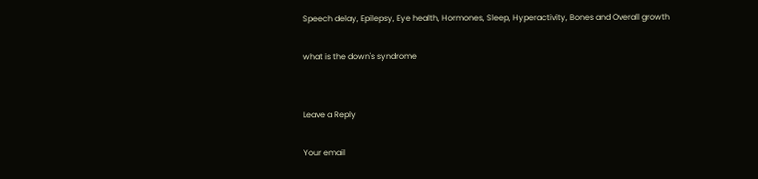Speech delay, Epilepsy, Eye health, Hormones, Sleep, Hyperactivity, Bones and Overall growth

what is the down's syndrome


Leave a Reply

Your email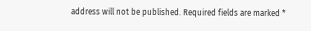address will not be published. Required fields are marked *